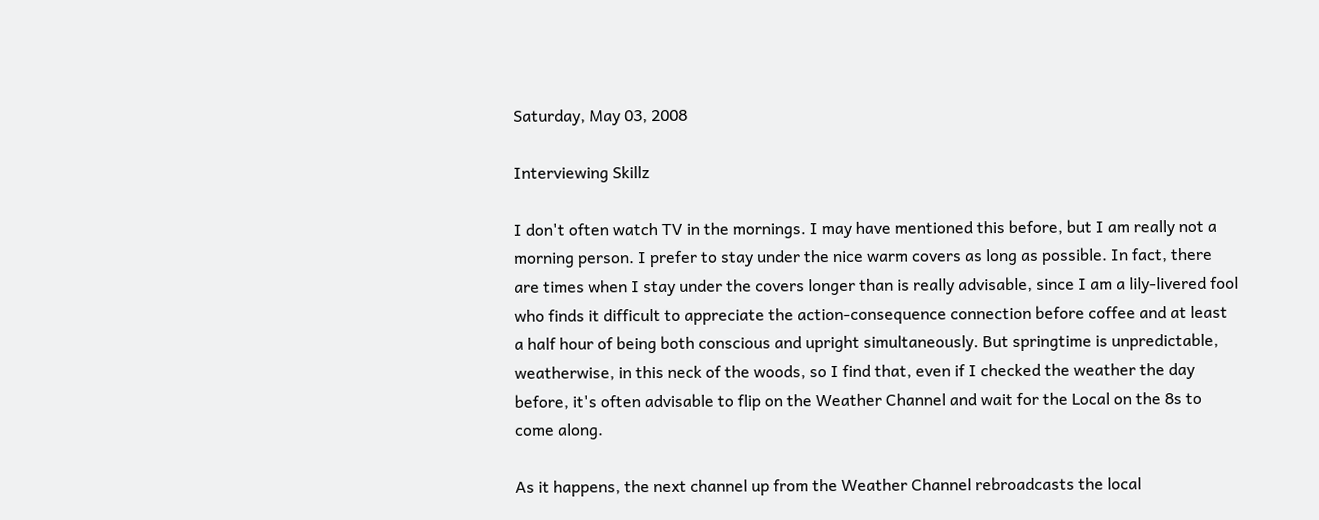Saturday, May 03, 2008

Interviewing Skillz

I don't often watch TV in the mornings. I may have mentioned this before, but I am really not a morning person. I prefer to stay under the nice warm covers as long as possible. In fact, there are times when I stay under the covers longer than is really advisable, since I am a lily-livered fool who finds it difficult to appreciate the action-consequence connection before coffee and at least a half hour of being both conscious and upright simultaneously. But springtime is unpredictable, weatherwise, in this neck of the woods, so I find that, even if I checked the weather the day before, it's often advisable to flip on the Weather Channel and wait for the Local on the 8s to come along.

As it happens, the next channel up from the Weather Channel rebroadcasts the local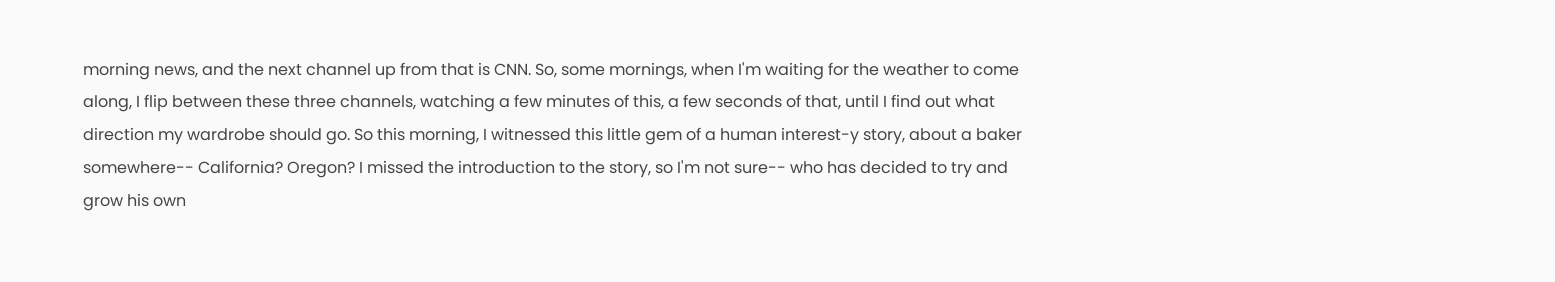morning news, and the next channel up from that is CNN. So, some mornings, when I'm waiting for the weather to come along, I flip between these three channels, watching a few minutes of this, a few seconds of that, until I find out what direction my wardrobe should go. So this morning, I witnessed this little gem of a human interest-y story, about a baker somewhere-- California? Oregon? I missed the introduction to the story, so I'm not sure-- who has decided to try and grow his own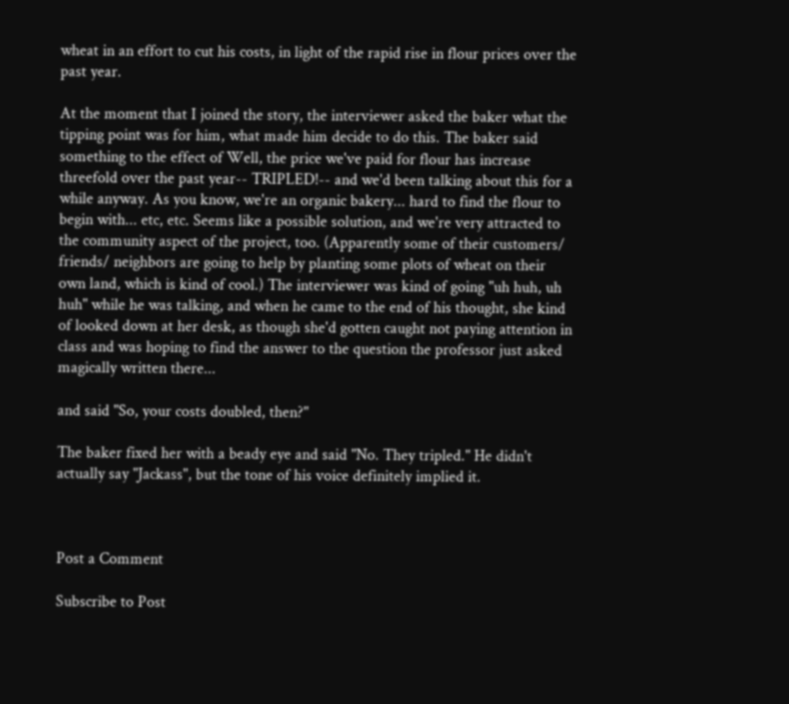wheat in an effort to cut his costs, in light of the rapid rise in flour prices over the past year.

At the moment that I joined the story, the interviewer asked the baker what the tipping point was for him, what made him decide to do this. The baker said something to the effect of Well, the price we've paid for flour has increase threefold over the past year-- TRIPLED!-- and we'd been talking about this for a while anyway. As you know, we're an organic bakery... hard to find the flour to begin with... etc, etc. Seems like a possible solution, and we're very attracted to the community aspect of the project, too. (Apparently some of their customers/ friends/ neighbors are going to help by planting some plots of wheat on their own land, which is kind of cool.) The interviewer was kind of going "uh huh, uh huh" while he was talking, and when he came to the end of his thought, she kind of looked down at her desk, as though she'd gotten caught not paying attention in class and was hoping to find the answer to the question the professor just asked magically written there...

and said "So, your costs doubled, then?"

The baker fixed her with a beady eye and said "No. They tripled." He didn't actually say "Jackass", but the tone of his voice definitely implied it.



Post a Comment

Subscribe to Post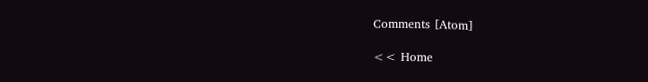Comments [Atom]

<< Home